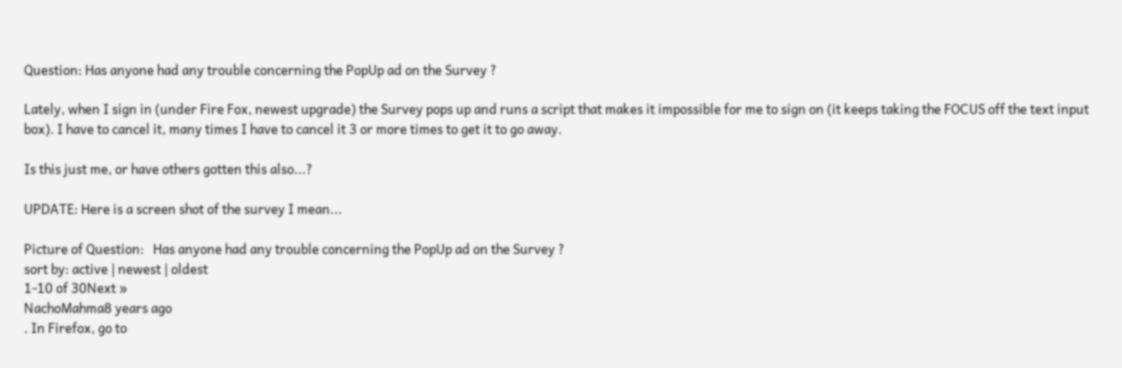Question: Has anyone had any trouble concerning the PopUp ad on the Survey ?

Lately, when I sign in (under Fire Fox, newest upgrade) the Survey pops up and runs a script that makes it impossible for me to sign on (it keeps taking the FOCUS off the text input box). I have to cancel it, many times I have to cancel it 3 or more times to get it to go away.

Is this just me, or have others gotten this also...?

UPDATE: Here is a screen shot of the survey I mean...

Picture of Question:   Has anyone had any trouble concerning the PopUp ad on the Survey ?
sort by: active | newest | oldest
1-10 of 30Next »
NachoMahma8 years ago
. In Firefox, go to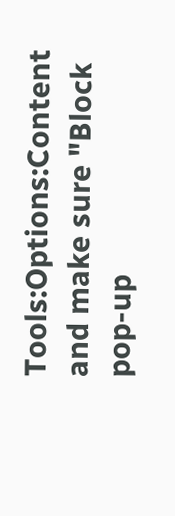Tools:Options:Content and make sure "Block pop-up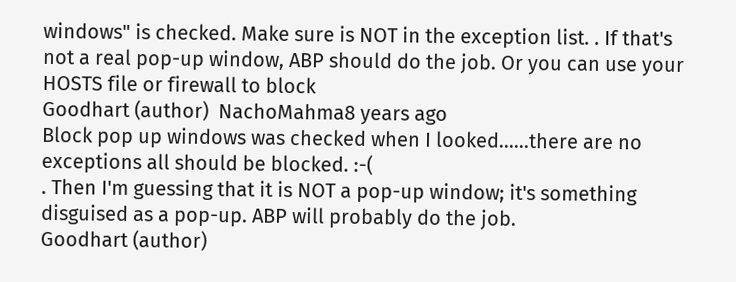windows" is checked. Make sure is NOT in the exception list. . If that's not a real pop-up window, ABP should do the job. Or you can use your HOSTS file or firewall to block
Goodhart (author)  NachoMahma8 years ago
Block pop up windows was checked when I looked......there are no exceptions all should be blocked. :-(
. Then I'm guessing that it is NOT a pop-up window; it's something disguised as a pop-up. ABP will probably do the job.
Goodhart (author)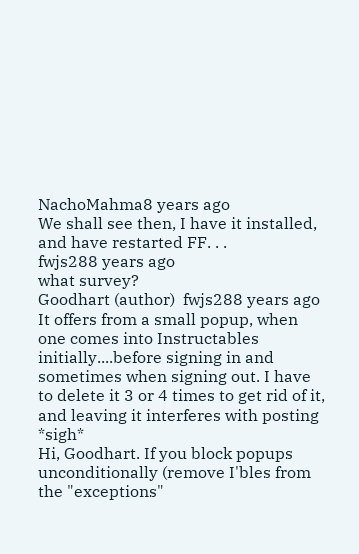NachoMahma8 years ago
We shall see then, I have it installed, and have restarted FF. . .
fwjs288 years ago
what survey?
Goodhart (author)  fwjs288 years ago
It offers from a small popup, when one comes into Instructables initially....before signing in and sometimes when signing out. I have to delete it 3 or 4 times to get rid of it, and leaving it interferes with posting *sigh*
Hi, Goodhart. If you block popups unconditionally (remove I'bles from the "exceptions"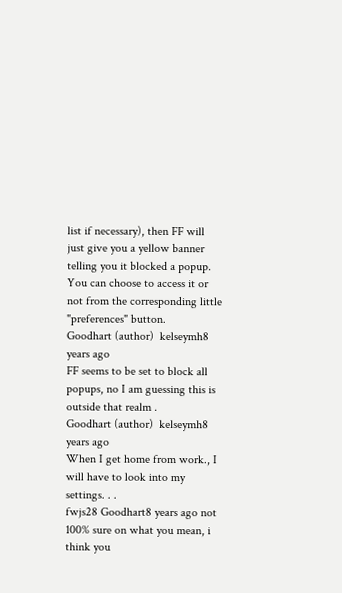list if necessary), then FF will just give you a yellow banner telling you it blocked a popup. You can choose to access it or not from the corresponding little "preferences" button.
Goodhart (author)  kelseymh8 years ago
FF seems to be set to block all popups, no I am guessing this is outside that realm .
Goodhart (author)  kelseymh8 years ago
When I get home from work., I will have to look into my settings. . .
fwjs28 Goodhart8 years ago not 100% sure on what you mean, i think you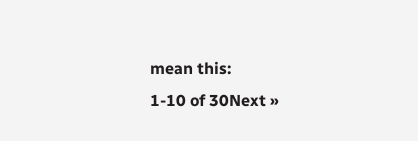mean this:
1-10 of 30Next »